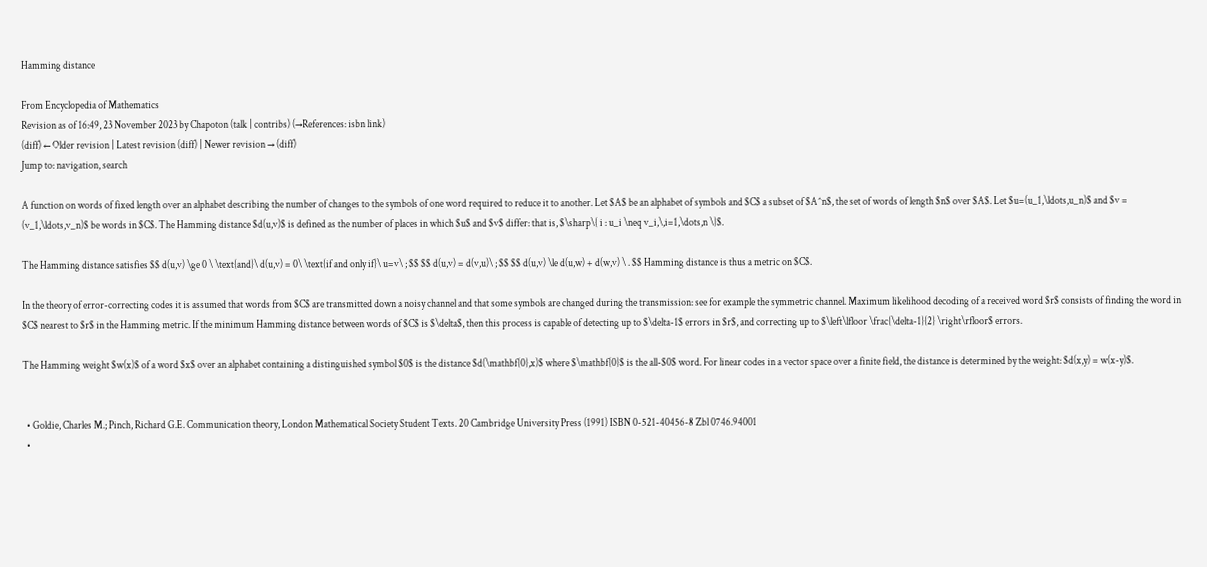Hamming distance

From Encyclopedia of Mathematics
Revision as of 16:49, 23 November 2023 by Chapoton (talk | contribs) (→References: isbn link)
(diff) ← Older revision | Latest revision (diff) | Newer revision → (diff)
Jump to: navigation, search

A function on words of fixed length over an alphabet describing the number of changes to the symbols of one word required to reduce it to another. Let $A$ be an alphabet of symbols and $C$ a subset of $A^n$, the set of words of length $n$ over $A$. Let $u=(u_1,\ldots,u_n)$ and $v = (v_1,\ldots,v_n)$ be words in $C$. The Hamming distance $d(u,v)$ is defined as the number of places in which $u$ and $v$ differ: that is, $\sharp\{ i : u_i \neq v_i,\,i=1,\dots,n \}$.

The Hamming distance satisfies $$ d(u,v) \ge 0 \ \text{and}\ d(u,v) = 0\ \text{if and only if}\ u=v\ ; $$ $$ d(u,v) = d(v,u)\ ; $$ $$ d(u,v) \le d(u,w) + d(w,v) \ . $$ Hamming distance is thus a metric on $C$.

In the theory of error-correcting codes it is assumed that words from $C$ are transmitted down a noisy channel and that some symbols are changed during the transmission: see for example the symmetric channel. Maximum likelihood decoding of a received word $r$ consists of finding the word in $C$ nearest to $r$ in the Hamming metric. If the minimum Hamming distance between words of $C$ is $\delta$, then this process is capable of detecting up to $\delta-1$ errors in $r$, and correcting up to $\left\lfloor \frac{\delta-1}{2} \right\rfloor$ errors.

The Hamming weight $w(x)$ of a word $x$ over an alphabet containing a distinguished symbol $0$ is the distance $d(\mathbf{0},x)$ where $\mathbf{0}$ is the all-$0$ word. For linear codes in a vector space over a finite field, the distance is determined by the weight: $d(x,y) = w(x-y)$.


  • Goldie, Charles M.; Pinch, Richard G.E. Communication theory, London Mathematical Society Student Texts. 20 Cambridge University Press (1991) ISBN 0-521-40456-8 Zbl 0746.94001
  •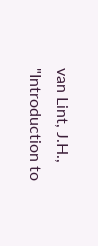van Lint, J.H., "Introduction to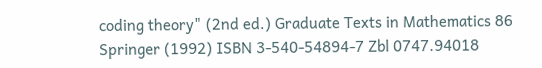coding theory" (2nd ed.) Graduate Texts in Mathematics 86 Springer (1992) ISBN 3-540-54894-7 Zbl 0747.94018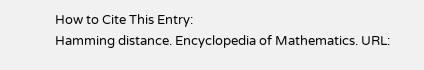How to Cite This Entry:
Hamming distance. Encyclopedia of Mathematics. URL: